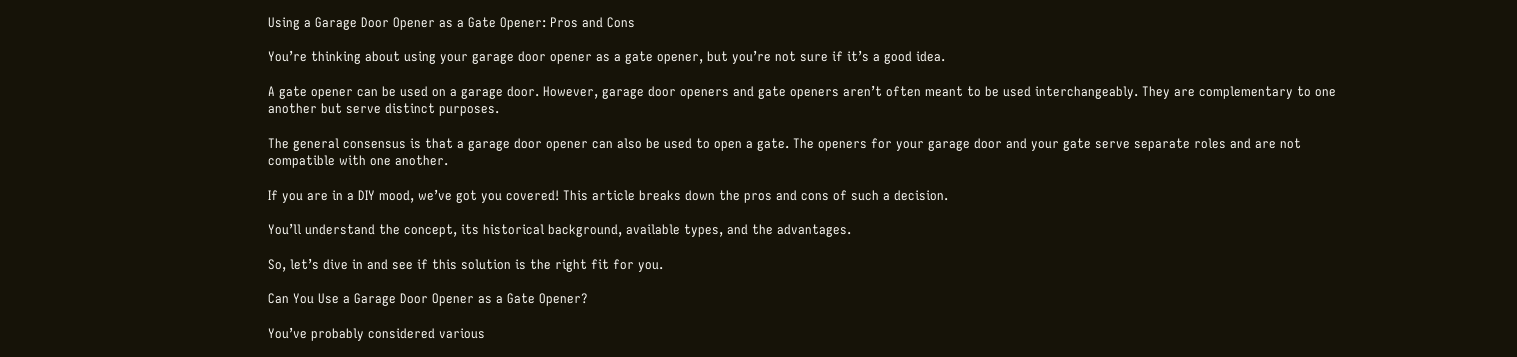Using a Garage Door Opener as a Gate Opener: Pros and Cons

You’re thinking about using your garage door opener as a gate opener, but you’re not sure if it’s a good idea.

A gate opener can be used on a garage door. However, garage door openers and gate openers aren’t often meant to be used interchangeably. They are complementary to one another but serve distinct purposes.

The general consensus is that a garage door opener can also be used to open a gate. The openers for your garage door and your gate serve separate roles and are not compatible with one another.

If you are in a DIY mood, we’ve got you covered! This article breaks down the pros and cons of such a decision.

You’ll understand the concept, its historical background, available types, and the advantages.

So, let’s dive in and see if this solution is the right fit for you.

Can You Use a Garage Door Opener as a Gate Opener?

You’ve probably considered various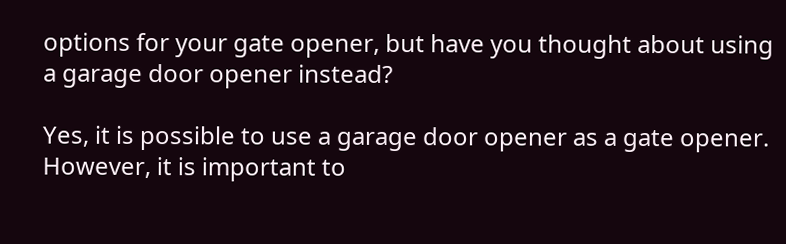options for your gate opener, but have you thought about using a garage door opener instead?

Yes, it is possible to use a garage door opener as a gate opener. However, it is important to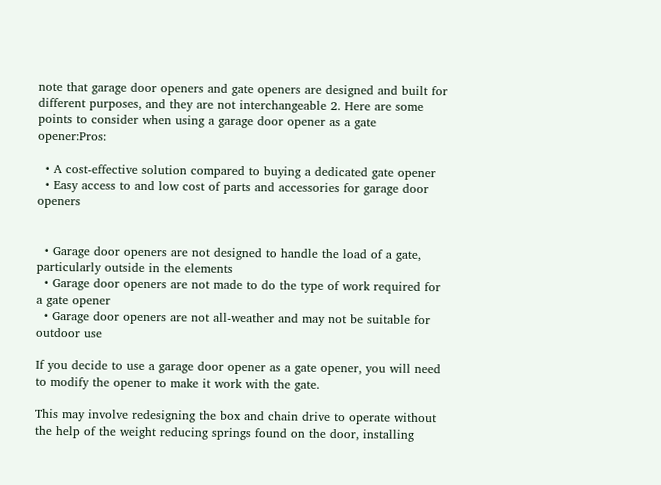note that garage door openers and gate openers are designed and built for different purposes, and they are not interchangeable 2. Here are some points to consider when using a garage door opener as a gate opener:Pros:

  • A cost-effective solution compared to buying a dedicated gate opener
  • Easy access to and low cost of parts and accessories for garage door openers


  • Garage door openers are not designed to handle the load of a gate, particularly outside in the elements
  • Garage door openers are not made to do the type of work required for a gate opener
  • Garage door openers are not all-weather and may not be suitable for outdoor use

If you decide to use a garage door opener as a gate opener, you will need to modify the opener to make it work with the gate.

This may involve redesigning the box and chain drive to operate without the help of the weight reducing springs found on the door, installing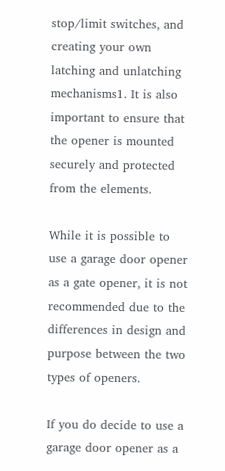stop/limit switches, and creating your own latching and unlatching mechanisms1. It is also important to ensure that the opener is mounted securely and protected from the elements.

While it is possible to use a garage door opener as a gate opener, it is not recommended due to the differences in design and purpose between the two types of openers.

If you do decide to use a garage door opener as a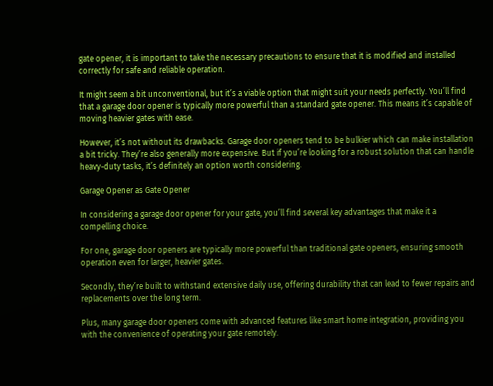gate opener, it is important to take the necessary precautions to ensure that it is modified and installed correctly for safe and reliable operation.

It might seem a bit unconventional, but it’s a viable option that might suit your needs perfectly. You’ll find that a garage door opener is typically more powerful than a standard gate opener. This means it’s capable of moving heavier gates with ease.

However, it’s not without its drawbacks. Garage door openers tend to be bulkier which can make installation a bit tricky. They’re also generally more expensive. But if you’re looking for a robust solution that can handle heavy-duty tasks, it’s definitely an option worth considering.

Garage Opener as Gate Opener

In considering a garage door opener for your gate, you’ll find several key advantages that make it a compelling choice.

For one, garage door openers are typically more powerful than traditional gate openers, ensuring smooth operation even for larger, heavier gates.

Secondly, they’re built to withstand extensive daily use, offering durability that can lead to fewer repairs and replacements over the long term.

Plus, many garage door openers come with advanced features like smart home integration, providing you with the convenience of operating your gate remotely.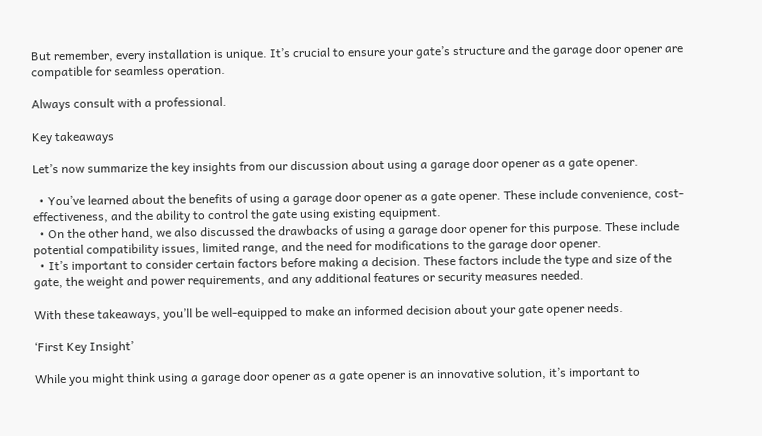But remember, every installation is unique. It’s crucial to ensure your gate’s structure and the garage door opener are compatible for seamless operation.

Always consult with a professional.

Key takeaways

Let’s now summarize the key insights from our discussion about using a garage door opener as a gate opener.

  • You’ve learned about the benefits of using a garage door opener as a gate opener. These include convenience, cost-effectiveness, and the ability to control the gate using existing equipment.
  • On the other hand, we also discussed the drawbacks of using a garage door opener for this purpose. These include potential compatibility issues, limited range, and the need for modifications to the garage door opener.
  • It’s important to consider certain factors before making a decision. These factors include the type and size of the gate, the weight and power requirements, and any additional features or security measures needed.

With these takeaways, you’ll be well-equipped to make an informed decision about your gate opener needs.

‘First Key Insight’

While you might think using a garage door opener as a gate opener is an innovative solution, it’s important to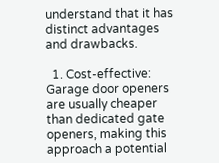understand that it has distinct advantages and drawbacks.

  1. Cost-effective: Garage door openers are usually cheaper than dedicated gate openers, making this approach a potential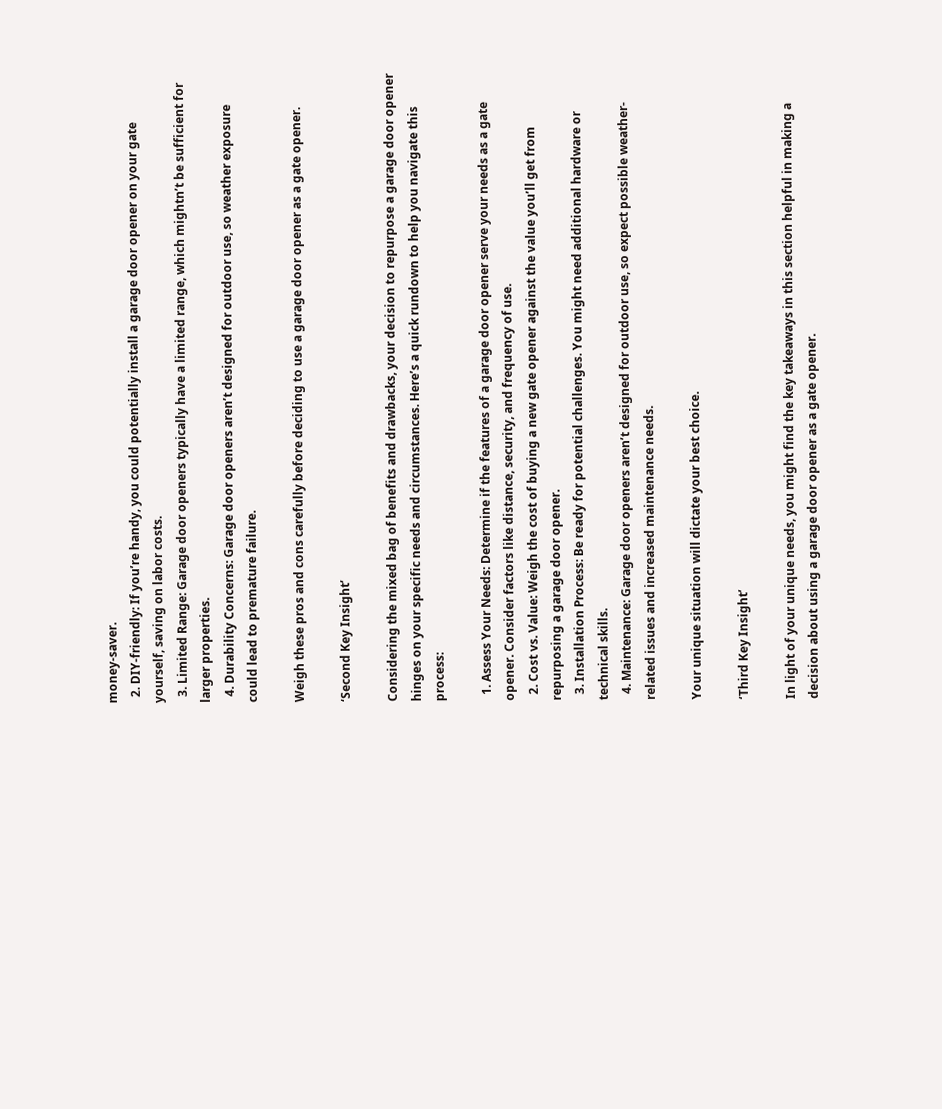money-saver.
  2. DIY-friendly: If you’re handy, you could potentially install a garage door opener on your gate yourself, saving on labor costs.
  3. Limited Range: Garage door openers typically have a limited range, which mightn’t be sufficient for larger properties.
  4. Durability Concerns: Garage door openers aren’t designed for outdoor use, so weather exposure could lead to premature failure.

Weigh these pros and cons carefully before deciding to use a garage door opener as a gate opener.

‘Second Key Insight’

Considering the mixed bag of benefits and drawbacks, your decision to repurpose a garage door opener hinges on your specific needs and circumstances. Here’s a quick rundown to help you navigate this process:

  1. Assess Your Needs: Determine if the features of a garage door opener serve your needs as a gate opener. Consider factors like distance, security, and frequency of use.
  2. Cost vs. Value: Weigh the cost of buying a new gate opener against the value you’ll get from repurposing a garage door opener.
  3. Installation Process: Be ready for potential challenges. You might need additional hardware or technical skills.
  4. Maintenance: Garage door openers aren’t designed for outdoor use, so expect possible weather-related issues and increased maintenance needs.

Your unique situation will dictate your best choice.

‘Third Key Insight’

In light of your unique needs, you might find the key takeaways in this section helpful in making a decision about using a garage door opener as a gate opener.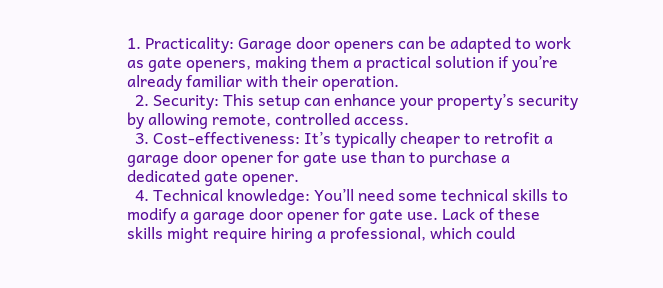1. Practicality: Garage door openers can be adapted to work as gate openers, making them a practical solution if you’re already familiar with their operation.
  2. Security: This setup can enhance your property’s security by allowing remote, controlled access.
  3. Cost-effectiveness: It’s typically cheaper to retrofit a garage door opener for gate use than to purchase a dedicated gate opener.
  4. Technical knowledge: You’ll need some technical skills to modify a garage door opener for gate use. Lack of these skills might require hiring a professional, which could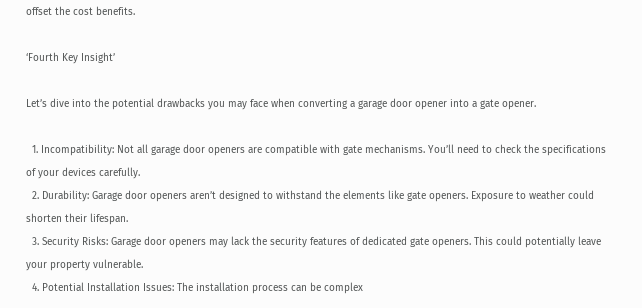offset the cost benefits.

‘Fourth Key Insight’

Let’s dive into the potential drawbacks you may face when converting a garage door opener into a gate opener.

  1. Incompatibility: Not all garage door openers are compatible with gate mechanisms. You’ll need to check the specifications of your devices carefully.
  2. Durability: Garage door openers aren’t designed to withstand the elements like gate openers. Exposure to weather could shorten their lifespan.
  3. Security Risks: Garage door openers may lack the security features of dedicated gate openers. This could potentially leave your property vulnerable.
  4. Potential Installation Issues: The installation process can be complex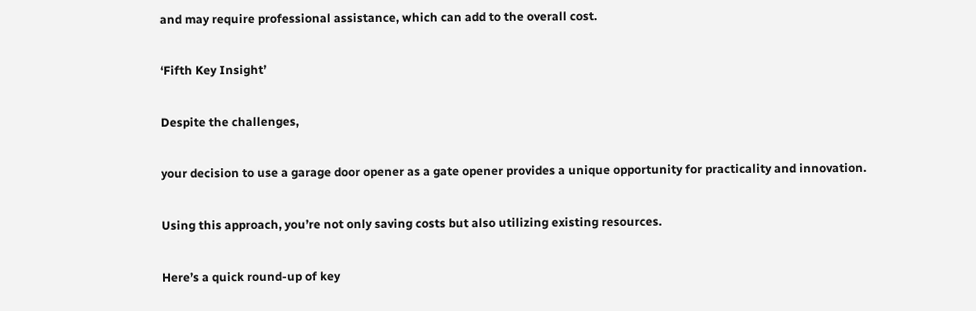and may require professional assistance, which can add to the overall cost.

‘Fifth Key Insight’

Despite the challenges,

your decision to use a garage door opener as a gate opener provides a unique opportunity for practicality and innovation.

Using this approach, you’re not only saving costs but also utilizing existing resources.

Here’s a quick round-up of key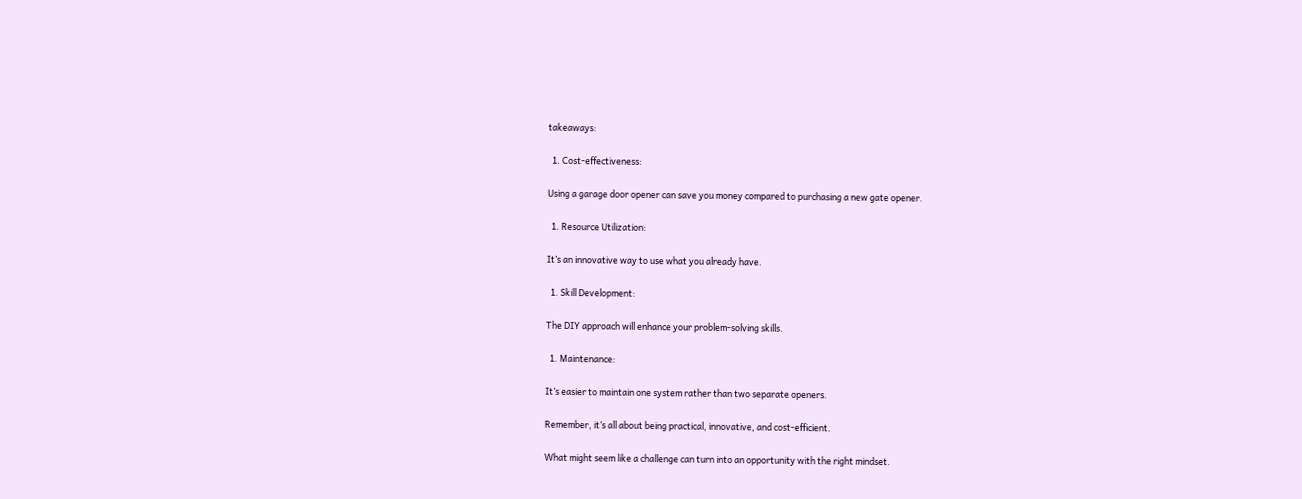takeaways:

  1. Cost-effectiveness:

Using a garage door opener can save you money compared to purchasing a new gate opener.

  1. Resource Utilization:

It’s an innovative way to use what you already have.

  1. Skill Development:

The DIY approach will enhance your problem-solving skills.

  1. Maintenance:

It’s easier to maintain one system rather than two separate openers.

Remember, it’s all about being practical, innovative, and cost-efficient.

What might seem like a challenge can turn into an opportunity with the right mindset.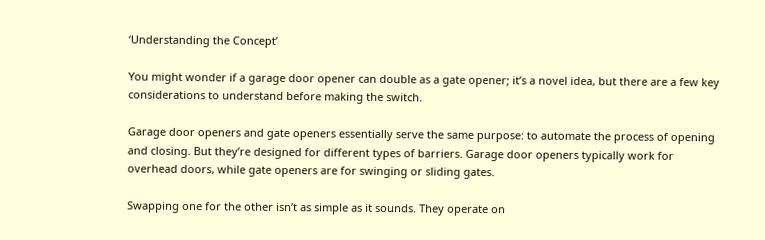‘Understanding the Concept’

You might wonder if a garage door opener can double as a gate opener; it’s a novel idea, but there are a few key considerations to understand before making the switch.

Garage door openers and gate openers essentially serve the same purpose: to automate the process of opening and closing. But they’re designed for different types of barriers. Garage door openers typically work for overhead doors, while gate openers are for swinging or sliding gates.

Swapping one for the other isn’t as simple as it sounds. They operate on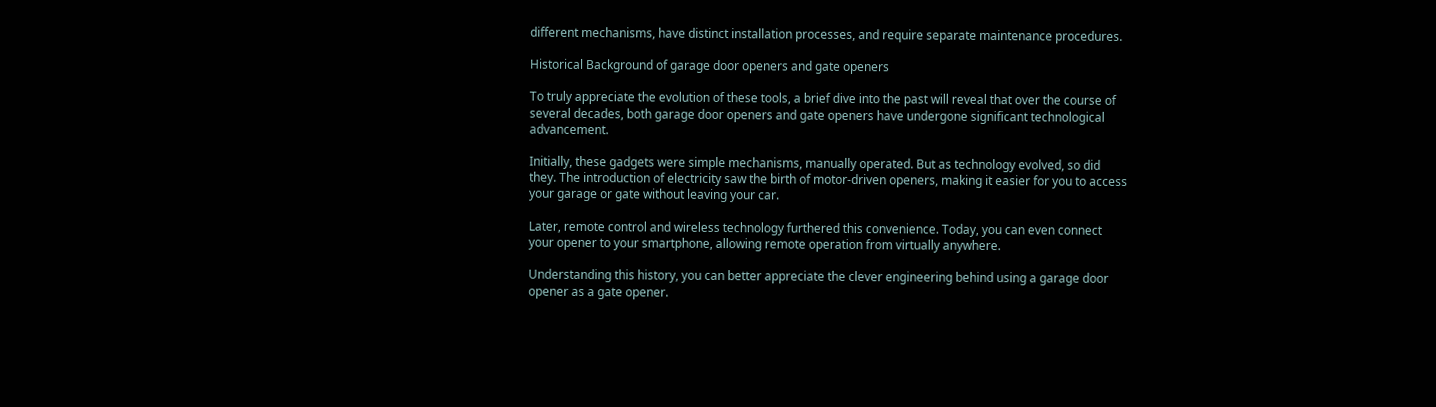different mechanisms, have distinct installation processes, and require separate maintenance procedures.

Historical Background of garage door openers and gate openers

To truly appreciate the evolution of these tools, a brief dive into the past will reveal that over the course of several decades, both garage door openers and gate openers have undergone significant technological advancement.

Initially, these gadgets were simple mechanisms, manually operated. But as technology evolved, so did they. The introduction of electricity saw the birth of motor-driven openers, making it easier for you to access your garage or gate without leaving your car.

Later, remote control and wireless technology furthered this convenience. Today, you can even connect your opener to your smartphone, allowing remote operation from virtually anywhere.

Understanding this history, you can better appreciate the clever engineering behind using a garage door opener as a gate opener.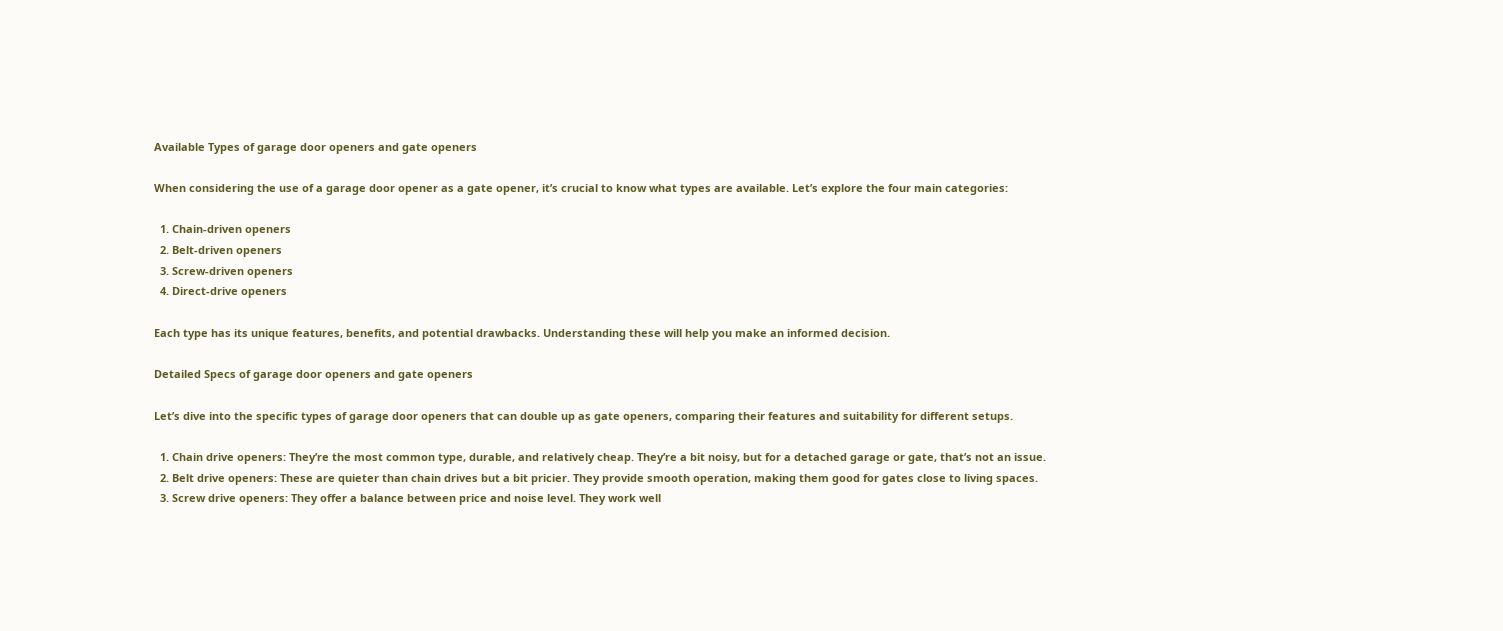Available Types of garage door openers and gate openers

When considering the use of a garage door opener as a gate opener, it’s crucial to know what types are available. Let’s explore the four main categories:

  1. Chain-driven openers
  2. Belt-driven openers
  3. Screw-driven openers
  4. Direct-drive openers

Each type has its unique features, benefits, and potential drawbacks. Understanding these will help you make an informed decision.

Detailed Specs of garage door openers and gate openers

Let’s dive into the specific types of garage door openers that can double up as gate openers, comparing their features and suitability for different setups.

  1. Chain drive openers: They’re the most common type, durable, and relatively cheap. They’re a bit noisy, but for a detached garage or gate, that’s not an issue.
  2. Belt drive openers: These are quieter than chain drives but a bit pricier. They provide smooth operation, making them good for gates close to living spaces.
  3. Screw drive openers: They offer a balance between price and noise level. They work well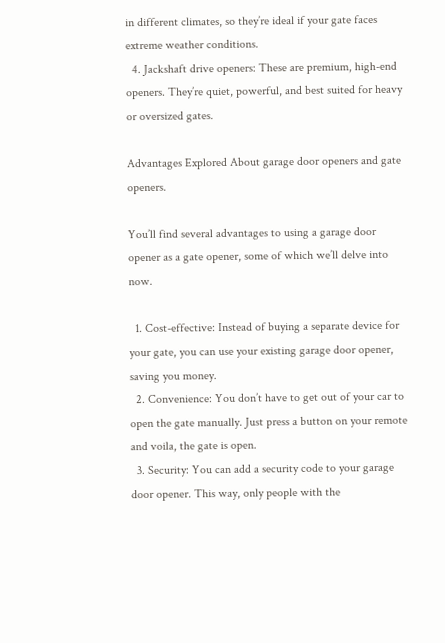in different climates, so they’re ideal if your gate faces extreme weather conditions.
  4. Jackshaft drive openers: These are premium, high-end openers. They’re quiet, powerful, and best suited for heavy or oversized gates.

Advantages Explored About garage door openers and gate openers.

You’ll find several advantages to using a garage door opener as a gate opener, some of which we’ll delve into now.

  1. Cost-effective: Instead of buying a separate device for your gate, you can use your existing garage door opener, saving you money.
  2. Convenience: You don’t have to get out of your car to open the gate manually. Just press a button on your remote and voila, the gate is open.
  3. Security: You can add a security code to your garage door opener. This way, only people with the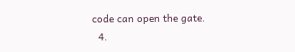code can open the gate.
  4.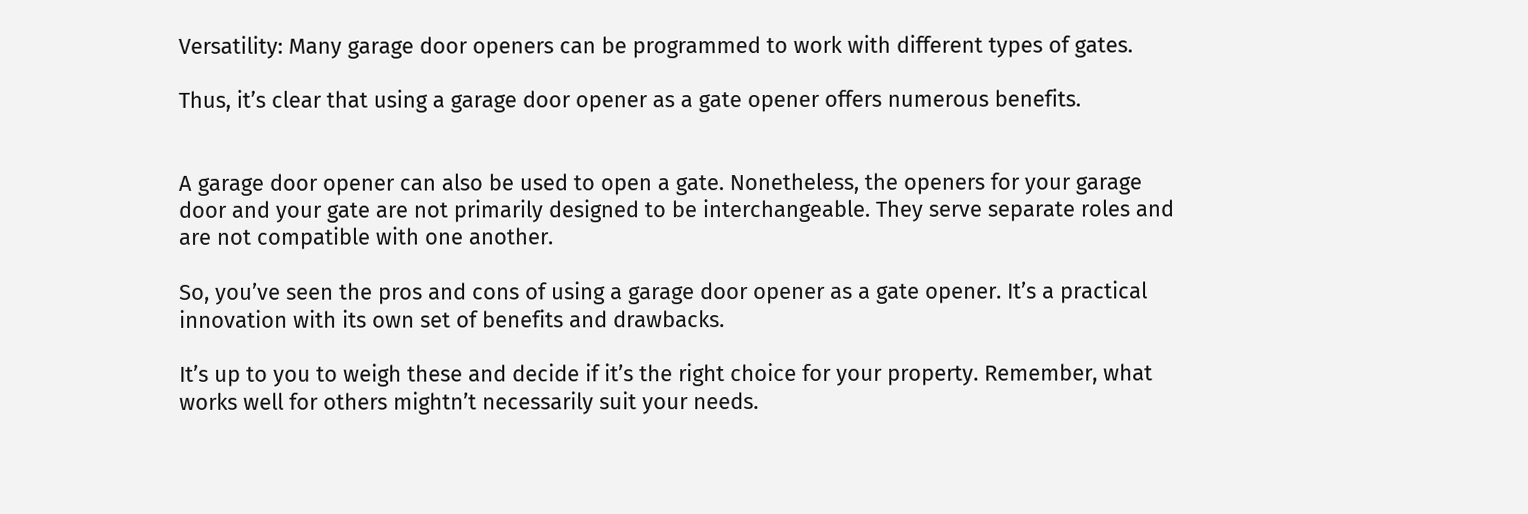Versatility: Many garage door openers can be programmed to work with different types of gates.

Thus, it’s clear that using a garage door opener as a gate opener offers numerous benefits.


A garage door opener can also be used to open a gate. Nonetheless, the openers for your garage door and your gate are not primarily designed to be interchangeable. They serve separate roles and are not compatible with one another.

So, you’ve seen the pros and cons of using a garage door opener as a gate opener. It’s a practical innovation with its own set of benefits and drawbacks.

It’s up to you to weigh these and decide if it’s the right choice for your property. Remember, what works well for others mightn’t necessarily suit your needs.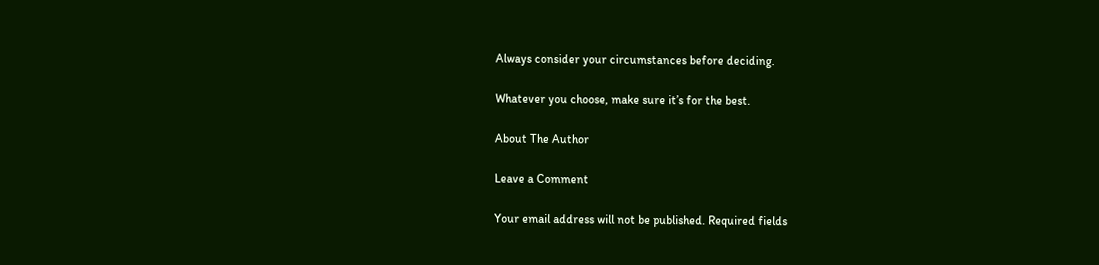Always consider your circumstances before deciding.

Whatever you choose, make sure it’s for the best.

About The Author

Leave a Comment

Your email address will not be published. Required fields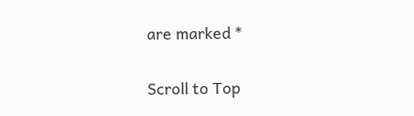are marked *

Scroll to Top